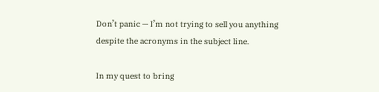Don’t panic — I’m not trying to sell you anything despite the acronyms in the subject line.

In my quest to bring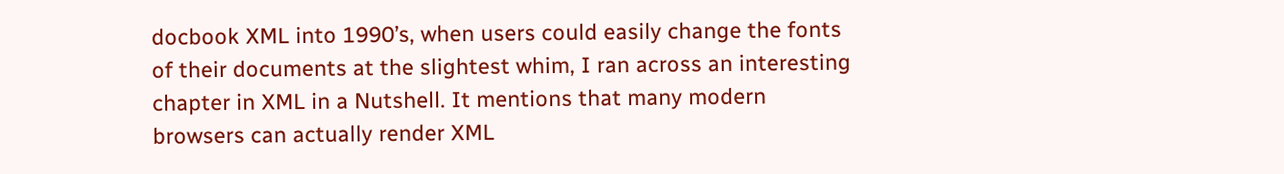docbook XML into 1990’s, when users could easily change the fonts of their documents at the slightest whim, I ran across an interesting chapter in XML in a Nutshell. It mentions that many modern browsers can actually render XML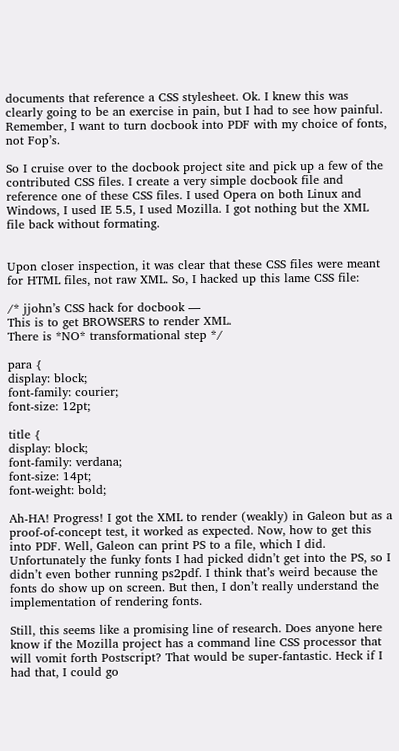documents that reference a CSS stylesheet. Ok. I knew this was clearly going to be an exercise in pain, but I had to see how painful. Remember, I want to turn docbook into PDF with my choice of fonts, not Fop’s.

So I cruise over to the docbook project site and pick up a few of the contributed CSS files. I create a very simple docbook file and reference one of these CSS files. I used Opera on both Linux and Windows, I used IE 5.5, I used Mozilla. I got nothing but the XML file back without formating.


Upon closer inspection, it was clear that these CSS files were meant for HTML files, not raw XML. So, I hacked up this lame CSS file:

/* jjohn’s CSS hack for docbook —
This is to get BROWSERS to render XML.
There is *NO* transformational step */

para {
display: block;
font-family: courier;
font-size: 12pt;

title {
display: block;
font-family: verdana;
font-size: 14pt;
font-weight: bold;

Ah-HA! Progress! I got the XML to render (weakly) in Galeon but as a proof-of-concept test, it worked as expected. Now, how to get this into PDF. Well, Galeon can print PS to a file, which I did. Unfortunately the funky fonts I had picked didn’t get into the PS, so I didn’t even bother running ps2pdf. I think that’s weird because the fonts do show up on screen. But then, I don’t really understand the implementation of rendering fonts.

Still, this seems like a promising line of research. Does anyone here know if the Mozilla project has a command line CSS processor that will vomit forth Postscript? That would be super-fantastic. Heck if I had that, I could go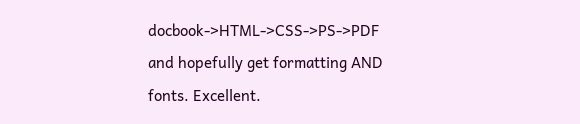docbook->HTML->CSS->PS->PDF and hopefully get formatting AND fonts. Excellent.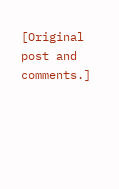[Original post and comments.]